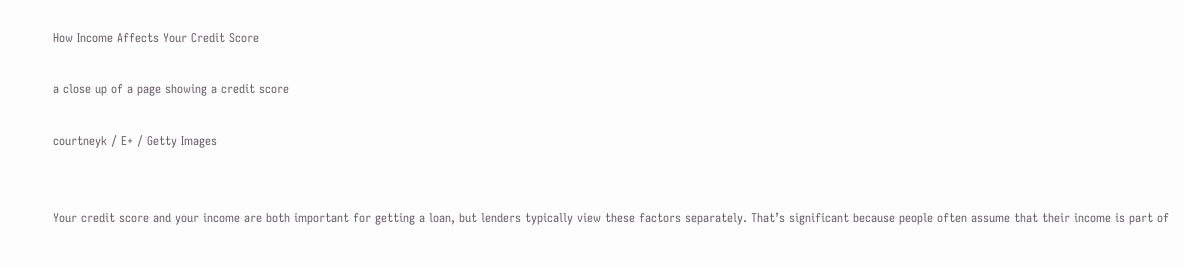How Income Affects Your Credit Score

a close up of a page showing a credit score

courtneyk / E+ / Getty Images


Your credit score and your income are both important for getting a loan, but lenders typically view these factors separately. That’s significant because people often assume that their income is part of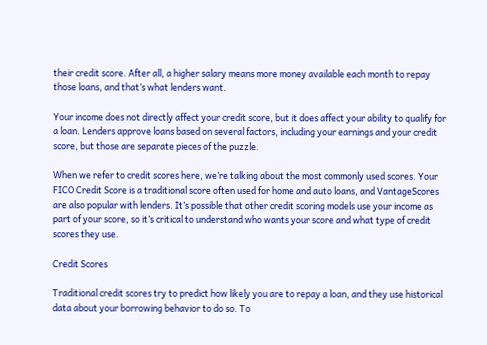their credit score. After all, a higher salary means more money available each month to repay those loans, and that’s what lenders want.

Your income does not directly affect your credit score, but it does affect your ability to qualify for a loan. Lenders approve loans based on several factors, including your earnings and your credit score, but those are separate pieces of the puzzle.

When we refer to credit scores here, we’re talking about the most commonly used scores. Your FICO Credit Score is a traditional score often used for home and auto loans, and VantageScores are also popular with lenders. It’s possible that other credit scoring models use your income as part of your score, so it’s critical to understand who wants your score and what type of credit scores they use.

Credit Scores

Traditional credit scores try to predict how likely you are to repay a loan, and they use historical data about your borrowing behavior to do so. To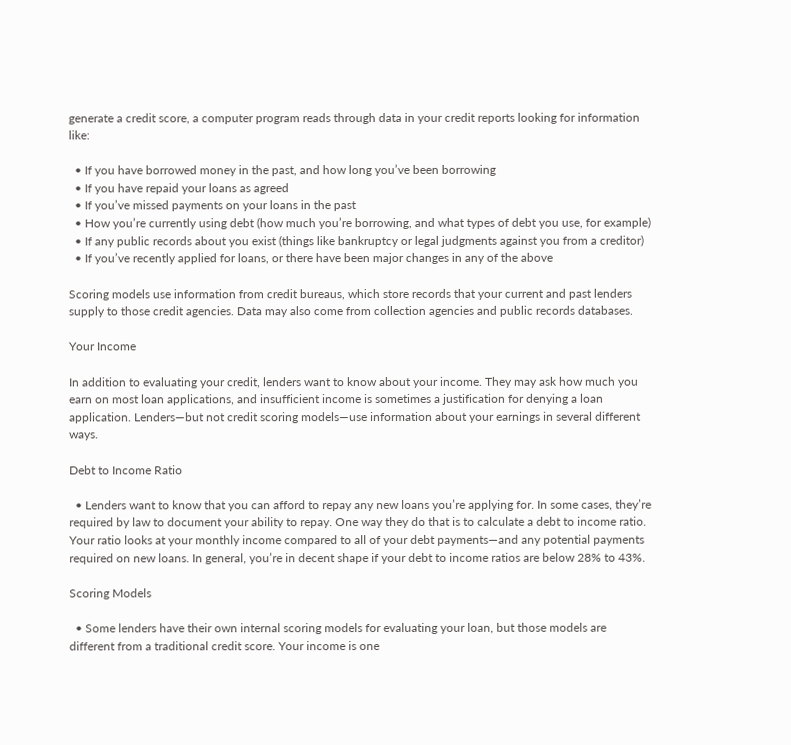generate a credit score, a computer program reads through data in your credit reports looking for information like:

  • If you have borrowed money in the past, and how long you’ve been borrowing
  • If you have repaid your loans as agreed
  • If you’ve missed payments on your loans in the past
  • How you’re currently using debt (how much you’re borrowing, and what types of debt you use, for example)
  • If any public records about you exist (things like bankruptcy or legal judgments against you from a creditor)
  • If you’ve recently applied for loans, or there have been major changes in any of the above

Scoring models use information from credit bureaus, which store records that your current and past lenders supply to those credit agencies. Data may also come from collection agencies and public records databases.

Your Income

In addition to evaluating your credit, lenders want to know about your income. They may ask how much you earn on most loan applications, and insufficient income is sometimes a justification for denying a loan application. Lenders—but not credit scoring models—use information about your earnings in several different ways.

Debt to Income Ratio

  • Lenders want to know that you can afford to repay any new loans you’re applying for. In some cases, they’re required by law to document your ability to repay. One way they do that is to calculate a debt to income ratio. Your ratio looks at your monthly income compared to all of your debt payments—and any potential payments required on new loans. In general, you’re in decent shape if your debt to income ratios are below 28% to 43%.

Scoring Models

  • Some lenders have their own internal scoring models for evaluating your loan, but those models are different from a traditional credit score. Your income is one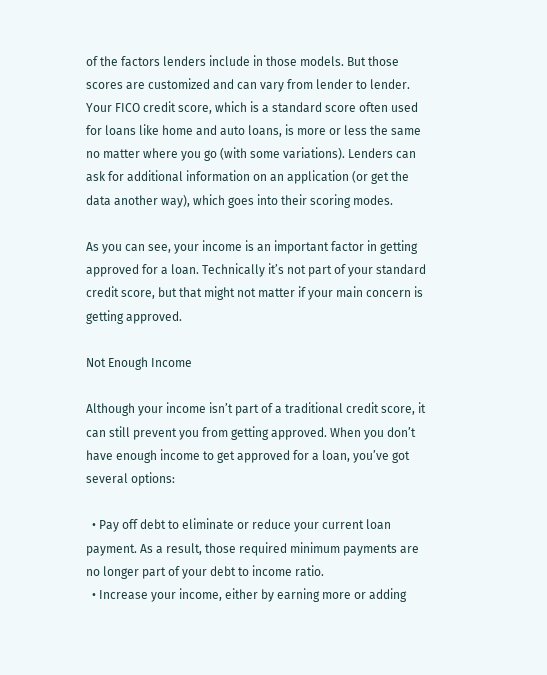of the factors lenders include in those models. But those scores are customized and can vary from lender to lender. Your FICO credit score, which is a standard score often used for loans like home and auto loans, is more or less the same no matter where you go (with some variations). Lenders can ask for additional information on an application (or get the data another way), which goes into their scoring modes.

As you can see, your income is an important factor in getting approved for a loan. Technically it’s not part of your standard credit score, but that might not matter if your main concern is getting approved.

Not Enough Income

Although your income isn’t part of a traditional credit score, it can still prevent you from getting approved. When you don’t have enough income to get approved for a loan, you’ve got several options:

  • Pay off debt to eliminate or reduce your current loan payment. As a result, those required minimum payments are no longer part of your debt to income ratio.
  • Increase your income, either by earning more or adding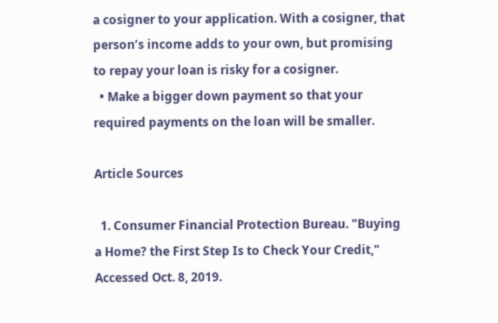a cosigner to your application. With a cosigner, that person’s income adds to your own, but promising to repay your loan is risky for a cosigner.
  • Make a bigger down payment so that your required payments on the loan will be smaller.

Article Sources

  1. Consumer Financial Protection Bureau. "Buying a Home? the First Step Is to Check Your Credit," Accessed Oct. 8, 2019.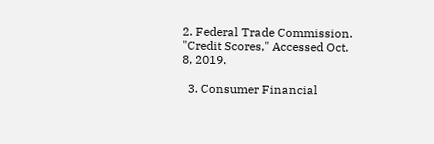2. Federal Trade Commission. "Credit Scores," Accessed Oct. 8, 2019.

  3. Consumer Financial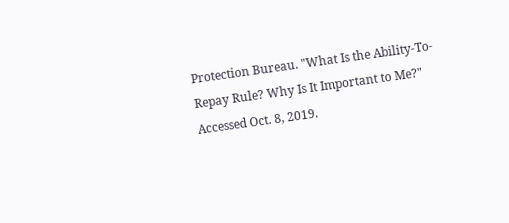Protection Bureau. "What Is the Ability-To-Repay Rule? Why Is It Important to Me?" Accessed Oct. 8, 2019.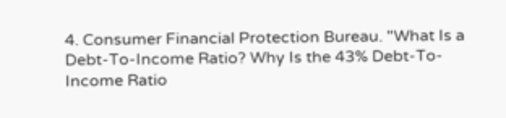4. Consumer Financial Protection Bureau. "What Is a Debt-To-Income Ratio? Why Is the 43% Debt-To-Income Ratio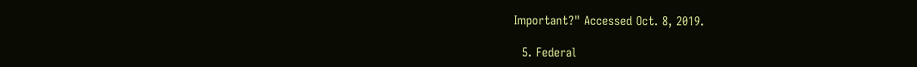Important?" Accessed Oct. 8, 2019.

  5. Federal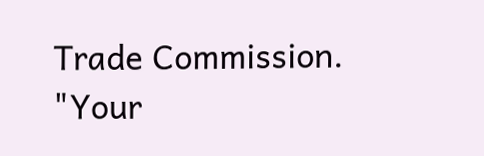Trade Commission. "Your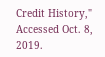Credit History," Accessed Oct. 8, 2019.